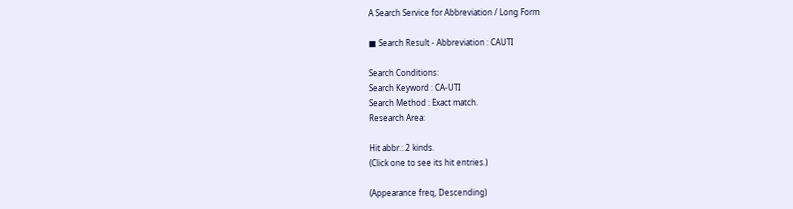A Search Service for Abbreviation / Long Form

■ Search Result - Abbreviation : CAUTI

Search Conditions:
Search Keyword : CA-UTI
Search Method : Exact match.
Research Area:

Hit abbr.: 2 kinds.
(Click one to see its hit entries.)

(Appearance freq, Descending)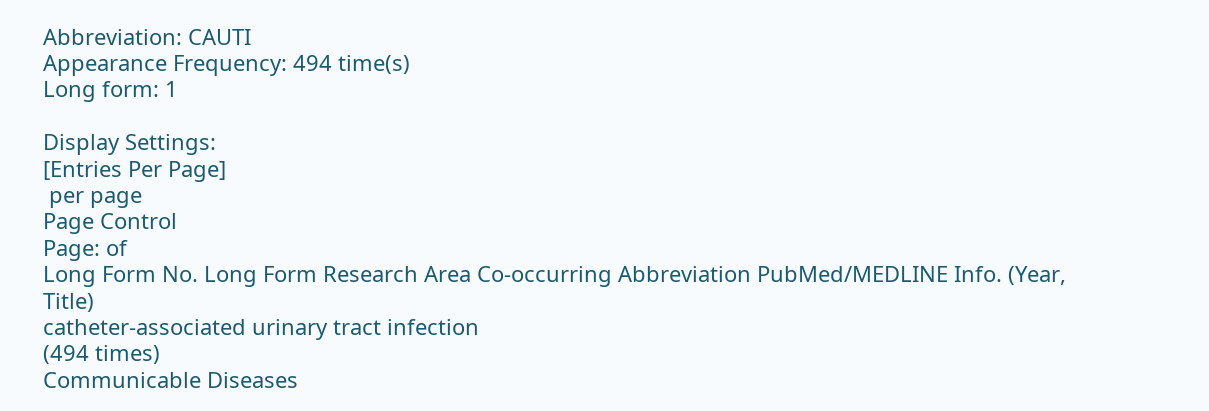Abbreviation: CAUTI
Appearance Frequency: 494 time(s)
Long form: 1

Display Settings:
[Entries Per Page]
 per page
Page Control
Page: of
Long Form No. Long Form Research Area Co-occurring Abbreviation PubMed/MEDLINE Info. (Year, Title)
catheter-associated urinary tract infection
(494 times)
Communicable Diseases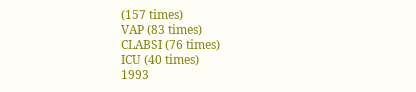(157 times)
VAP (83 times)
CLABSI (76 times)
ICU (40 times)
1993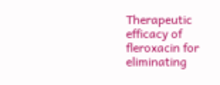Therapeutic efficacy of fleroxacin for eliminating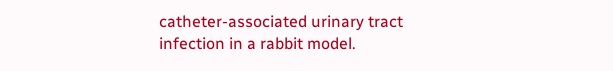catheter-associated urinary tract infection in a rabbit model.